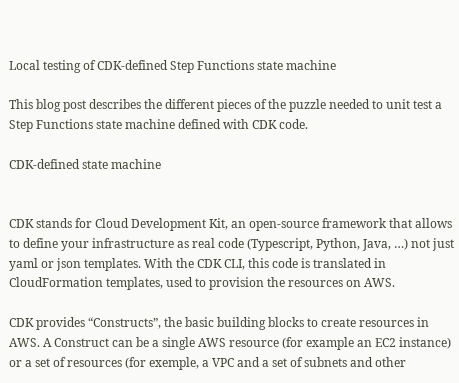Local testing of CDK-defined Step Functions state machine

This blog post describes the different pieces of the puzzle needed to unit test a Step Functions state machine defined with CDK code.

CDK-defined state machine


CDK stands for Cloud Development Kit, an open-source framework that allows to define your infrastructure as real code (Typescript, Python, Java, …) not just yaml or json templates. With the CDK CLI, this code is translated in CloudFormation templates, used to provision the resources on AWS.

CDK provides “Constructs”, the basic building blocks to create resources in AWS. A Construct can be a single AWS resource (for example an EC2 instance) or a set of resources (for exemple, a VPC and a set of subnets and other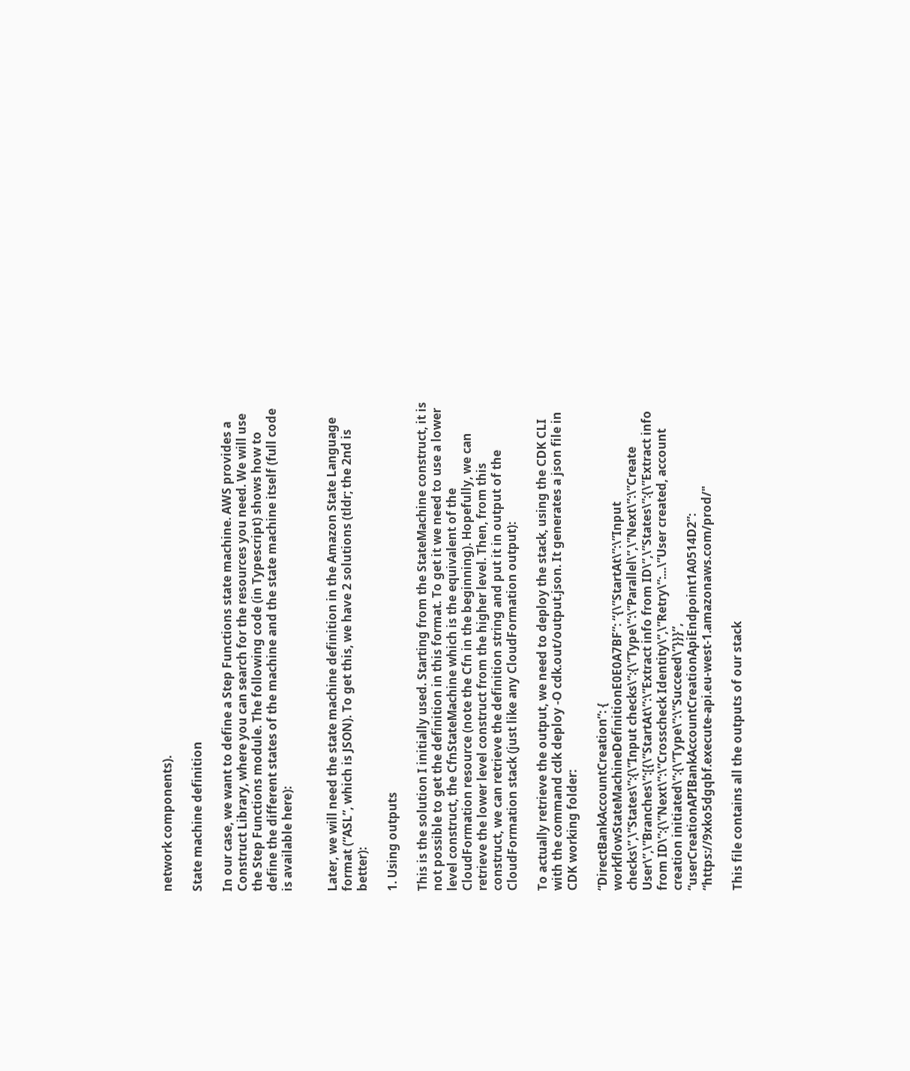network components).

State machine definition

In our case, we want to define a Step Functions state machine. AWS provides a Construct Library, where you can search for the resources you need. We will use the Step Functions module. The following code (in Typescript) shows how to define the different states of the machine and the state machine itself (full code is available here):


Later, we will need the state machine definition in the Amazon State Language format (“ASL”, which is JSON). To get this, we have 2 solutions (tldr; the 2nd is better):

1. Using outputs

This is the solution I initially used. Starting from the StateMachine construct, it is not possible to get the definition in this format. To get it we need to use a lower level construct, the CfnStateMachine which is the equivalent of the CloudFormation resource (note the Cfn in the beginning). Hopefully, we can retrieve the lower level construct from the higher level. Then, from this construct, we can retrieve the definition string and put it in output of the CloudFormation stack (just like any CloudFormation output):

To actually retrieve the output, we need to deploy the stack, using the CDK CLI with the command cdk deploy -O cdk.out/output.json. It generates a json file in CDK working folder:

“DirectBankAccountCreation”: {
workflowStateMachineDefinitionE0E0A7BF”: “{\”StartAt\”:\”Input checks\”,\”States\”:{\”Input checks\”:{\”Type\”:\”Parallel\”,\”Next\”:\”Create User\”,\”Branches\”:[{\”StartAt\”:\”Extract info from ID\”,\”States\”:{\”Extract info from ID\”:{\”Next\”:\”Crosscheck Identity\”,\”Retry\”:...\”User created, account creation initiated\”:{\”Type\”:\”Succeed\”}}}”, “userCreationAPIBankAccountCreationApiEndpoint1A0514D2”: “https://9xko5dgqbf.execute-api.eu-west-1.amazonaws.com/prod/"

This file contains all the outputs of our stack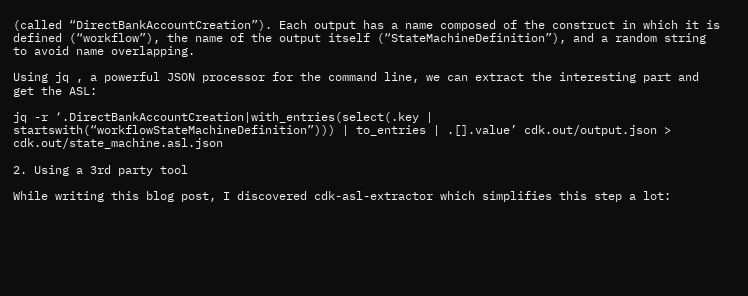(called “DirectBankAccountCreation”). Each output has a name composed of the construct in which it is defined (“workflow”), the name of the output itself (“StateMachineDefinition”), and a random string to avoid name overlapping.

Using jq , a powerful JSON processor for the command line, we can extract the interesting part and get the ASL:

jq -r ‘.DirectBankAccountCreation|with_entries(select(.key | startswith(“workflowStateMachineDefinition”))) | to_entries | .[].value’ cdk.out/output.json > cdk.out/state_machine.asl.json

2. Using a 3rd party tool

While writing this blog post, I discovered cdk-asl-extractor which simplifies this step a lot: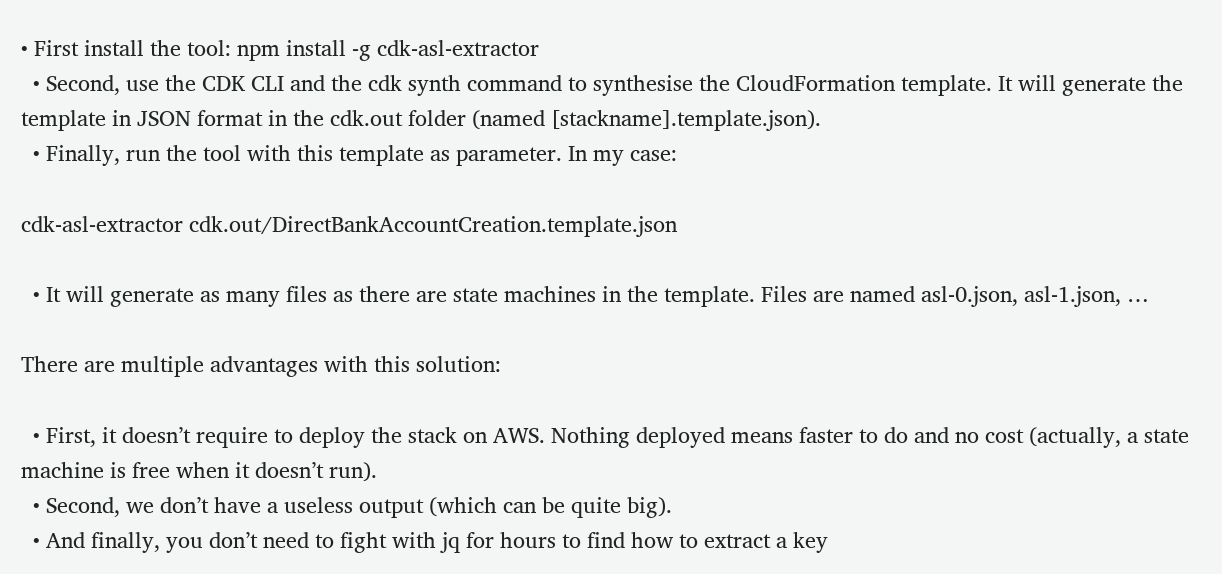• First install the tool: npm install -g cdk-asl-extractor
  • Second, use the CDK CLI and the cdk synth command to synthesise the CloudFormation template. It will generate the template in JSON format in the cdk.out folder (named [stackname].template.json).
  • Finally, run the tool with this template as parameter. In my case:

cdk-asl-extractor cdk.out/DirectBankAccountCreation.template.json

  • It will generate as many files as there are state machines in the template. Files are named asl-0.json, asl-1.json, …

There are multiple advantages with this solution:

  • First, it doesn’t require to deploy the stack on AWS. Nothing deployed means faster to do and no cost (actually, a state machine is free when it doesn’t run).
  • Second, we don’t have a useless output (which can be quite big).
  • And finally, you don’t need to fight with jq for hours to find how to extract a key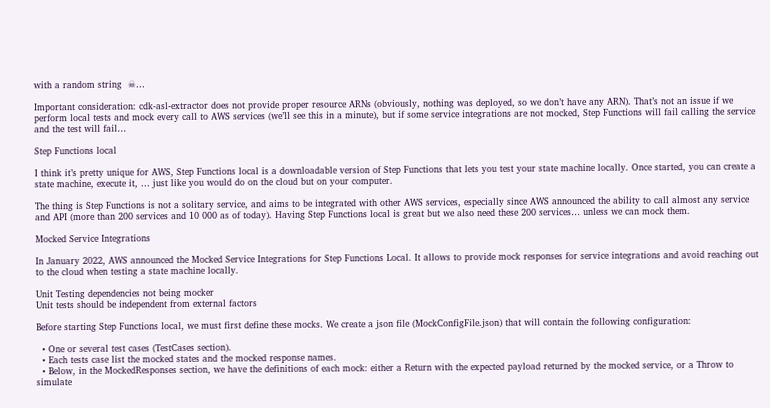with a random string  ☠…

Important consideration: cdk-asl-extractor does not provide proper resource ARNs (obviously, nothing was deployed, so we don’t have any ARN). That’s not an issue if we perform local tests and mock every call to AWS services (we’ll see this in a minute), but if some service integrations are not mocked, Step Functions will fail calling the service and the test will fail…

Step Functions local

I think it’s pretty unique for AWS, Step Functions local is a downloadable version of Step Functions that lets you test your state machine locally. Once started, you can create a state machine, execute it, … just like you would do on the cloud but on your computer.

The thing is Step Functions is not a solitary service, and aims to be integrated with other AWS services, especially since AWS announced the ability to call almost any service and API (more than 200 services and 10 000 as of today). Having Step Functions local is great but we also need these 200 services… unless we can mock them.

Mocked Service Integrations

In January 2022, AWS announced the Mocked Service Integrations for Step Functions Local. It allows to provide mock responses for service integrations and avoid reaching out to the cloud when testing a state machine locally.

Unit Testing dependencies not being mocker
Unit tests should be independent from external factors

Before starting Step Functions local, we must first define these mocks. We create a json file (MockConfigFile.json) that will contain the following configuration:

  • One or several test cases (TestCases section).
  • Each tests case list the mocked states and the mocked response names.
  • Below, in the MockedResponses section, we have the definitions of each mock: either a Return with the expected payload returned by the mocked service, or a Throw to simulate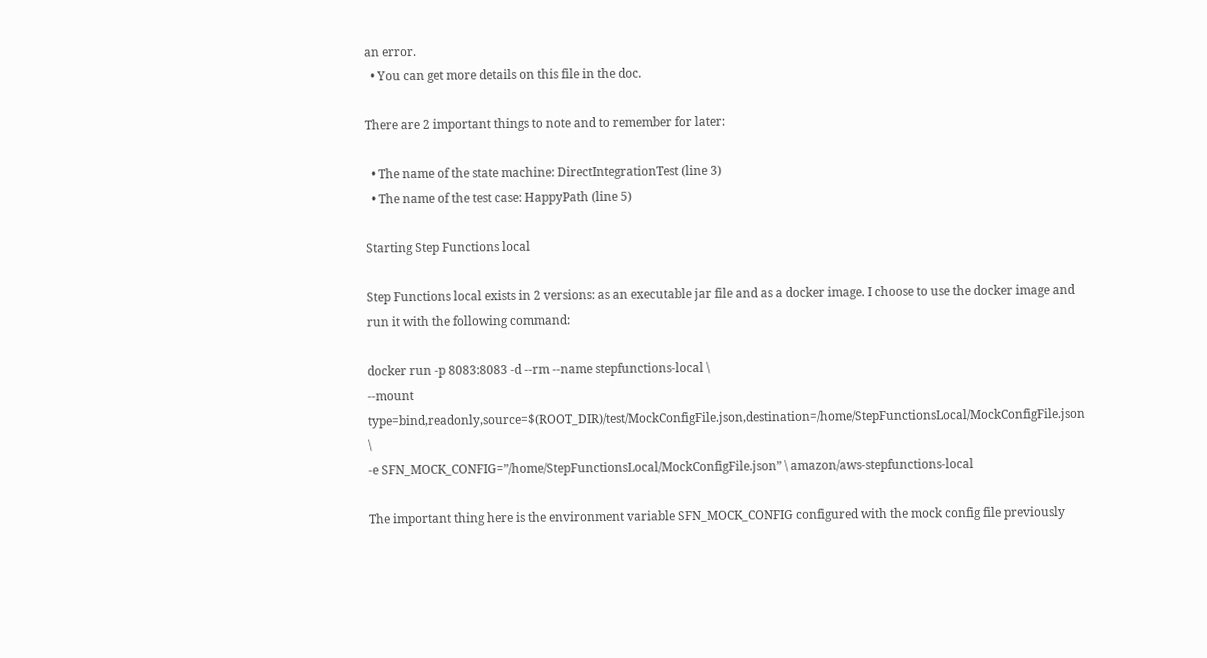an error.
  • You can get more details on this file in the doc.

There are 2 important things to note and to remember for later:

  • The name of the state machine: DirectIntegrationTest (line 3)
  • The name of the test case: HappyPath (line 5)

Starting Step Functions local

Step Functions local exists in 2 versions: as an executable jar file and as a docker image. I choose to use the docker image and run it with the following command:

docker run -p 8083:8083 -d --rm --name stepfunctions-local \
--mount type=bind,readonly,source=$(ROOT_DIR)/test/MockConfigFile.json,destination=/home/StepFunctionsLocal/MockConfigFile.json \
-e SFN_MOCK_CONFIG=”/home/StepFunctionsLocal/MockConfigFile.json” \ amazon/aws-stepfunctions-local

The important thing here is the environment variable SFN_MOCK_CONFIG configured with the mock config file previously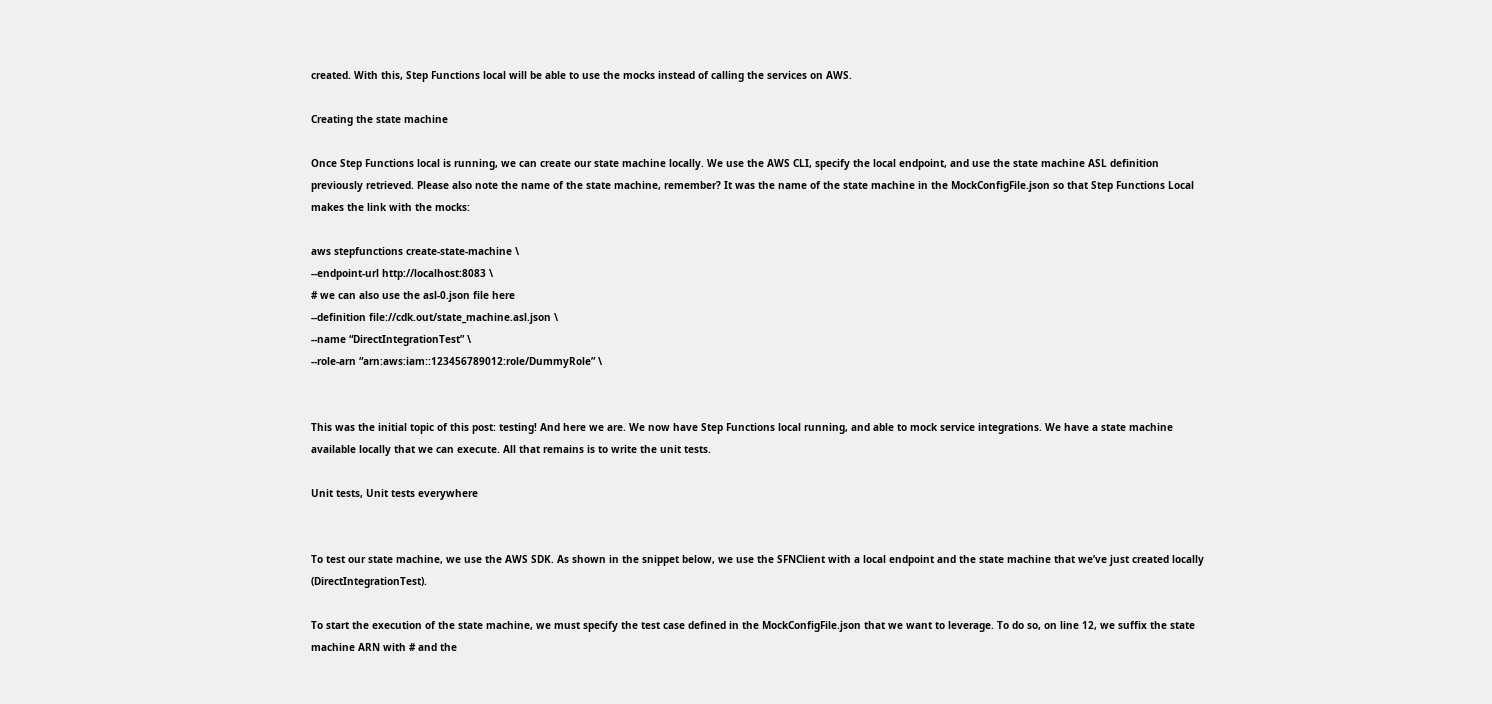created. With this, Step Functions local will be able to use the mocks instead of calling the services on AWS.

Creating the state machine

Once Step Functions local is running, we can create our state machine locally. We use the AWS CLI, specify the local endpoint, and use the state machine ASL definition previously retrieved. Please also note the name of the state machine, remember? It was the name of the state machine in the MockConfigFile.json so that Step Functions Local makes the link with the mocks:

aws stepfunctions create-state-machine \
--endpoint-url http://localhost:8083 \
# we can also use the asl-0.json file here
--definition file://cdk.out/state_machine.asl.json \
--name “DirectIntegrationTest” \
--role-arn “arn:aws:iam::123456789012:role/DummyRole” \


This was the initial topic of this post: testing! And here we are. We now have Step Functions local running, and able to mock service integrations. We have a state machine available locally that we can execute. All that remains is to write the unit tests.

Unit tests, Unit tests everywhere


To test our state machine, we use the AWS SDK. As shown in the snippet below, we use the SFNClient with a local endpoint and the state machine that we’ve just created locally (DirectIntegrationTest).

To start the execution of the state machine, we must specify the test case defined in the MockConfigFile.json that we want to leverage. To do so, on line 12, we suffix the state machine ARN with # and the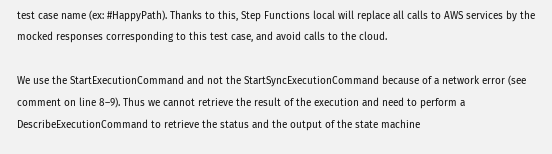test case name (ex: #HappyPath). Thanks to this, Step Functions local will replace all calls to AWS services by the mocked responses corresponding to this test case, and avoid calls to the cloud.

We use the StartExecutionCommand and not the StartSyncExecutionCommand because of a network error (see comment on line 8–9). Thus we cannot retrieve the result of the execution and need to perform a DescribeExecutionCommand to retrieve the status and the output of the state machine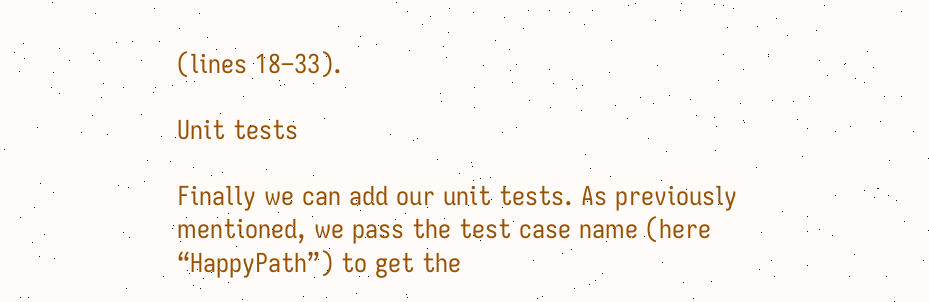(lines 18–33).

Unit tests

Finally we can add our unit tests. As previously mentioned, we pass the test case name (here “HappyPath”) to get the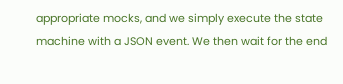appropriate mocks, and we simply execute the state machine with a JSON event. We then wait for the end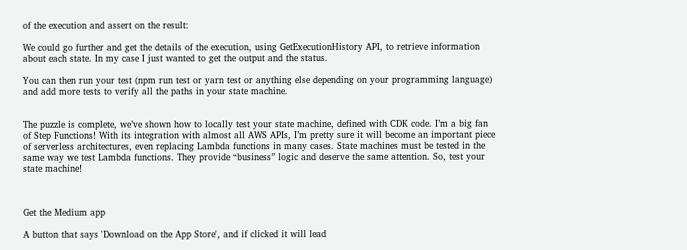of the execution and assert on the result:

We could go further and get the details of the execution, using GetExecutionHistory API, to retrieve information about each state. In my case I just wanted to get the output and the status.

You can then run your test (npm run test or yarn test or anything else depending on your programming language) and add more tests to verify all the paths in your state machine.


The puzzle is complete, we’ve shown how to locally test your state machine, defined with CDK code. I’m a big fan of Step Functions! With its integration with almost all AWS APIs, I’m pretty sure it will become an important piece of serverless architectures, even replacing Lambda functions in many cases. State machines must be tested in the same way we test Lambda functions. They provide “business” logic and deserve the same attention. So, test your state machine!



Get the Medium app

A button that says 'Download on the App Store', and if clicked it will lead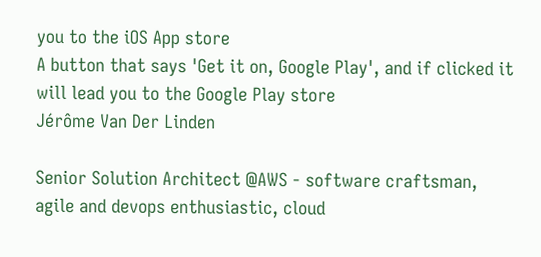you to the iOS App store
A button that says 'Get it on, Google Play', and if clicked it will lead you to the Google Play store
Jérôme Van Der Linden

Senior Solution Architect @AWS - software craftsman, agile and devops enthusiastic, cloud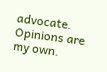advocate. Opinions are my own.